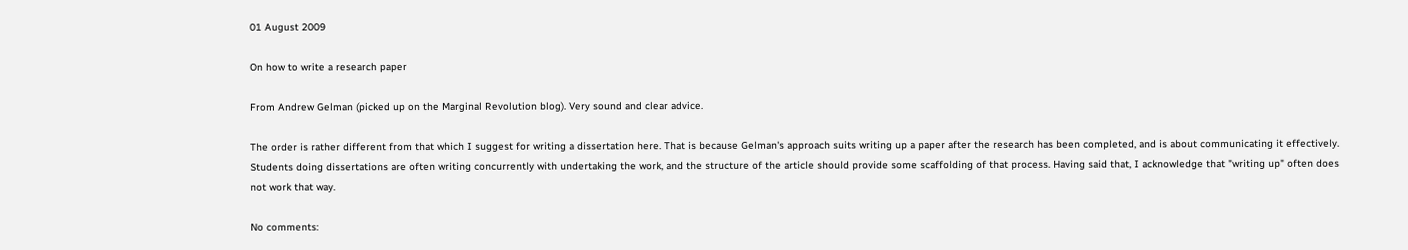01 August 2009

On how to write a research paper

From Andrew Gelman (picked up on the Marginal Revolution blog). Very sound and clear advice.

The order is rather different from that which I suggest for writing a dissertation here. That is because Gelman's approach suits writing up a paper after the research has been completed, and is about communicating it effectively. Students doing dissertations are often writing concurrently with undertaking the work, and the structure of the article should provide some scaffolding of that process. Having said that, I acknowledge that "writing up" often does not work that way.

No comments: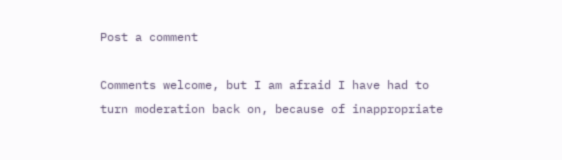Post a comment

Comments welcome, but I am afraid I have had to turn moderation back on, because of inappropriate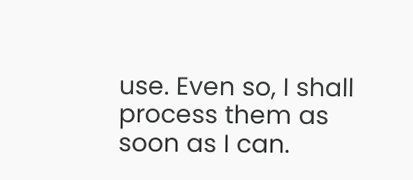use. Even so, I shall process them as soon as I can.